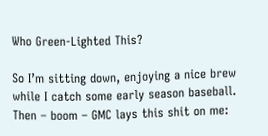Who Green-Lighted This?

So I’m sitting down, enjoying a nice brew while I catch some early season baseball. Then – boom – GMC lays this shit on me: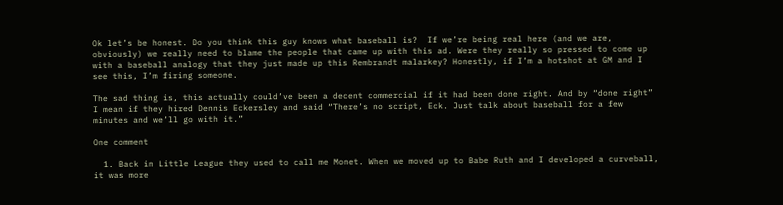Ok let’s be honest. Do you think this guy knows what baseball is?  If we’re being real here (and we are, obviously) we really need to blame the people that came up with this ad. Were they really so pressed to come up with a baseball analogy that they just made up this Rembrandt malarkey? Honestly, if I’m a hotshot at GM and I see this, I’m firing someone.

The sad thing is, this actually could’ve been a decent commercial if it had been done right. And by “done right” I mean if they hired Dennis Eckersley and said “There’s no script, Eck. Just talk about baseball for a few minutes and we’ll go with it.”

One comment

  1. Back in Little League they used to call me Monet. When we moved up to Babe Ruth and I developed a curveball, it was more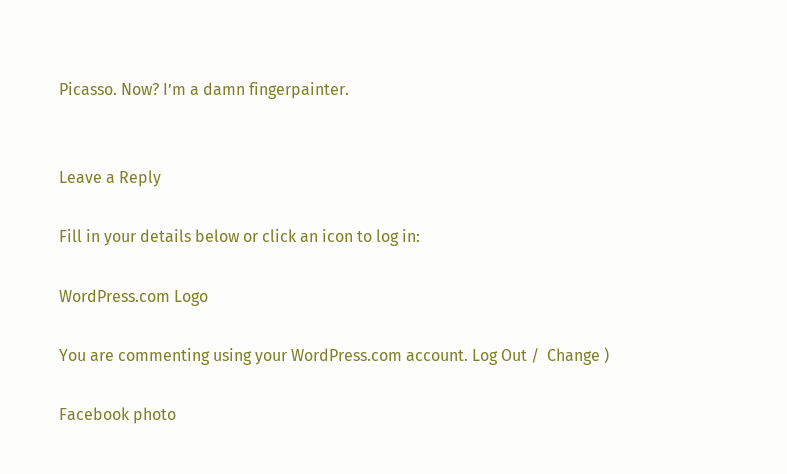Picasso. Now? I’m a damn fingerpainter.


Leave a Reply

Fill in your details below or click an icon to log in:

WordPress.com Logo

You are commenting using your WordPress.com account. Log Out /  Change )

Facebook photo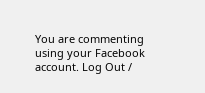You are commenting using your Facebook account. Log Out /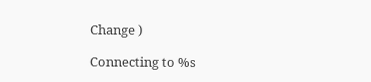Change )

Connecting to %s